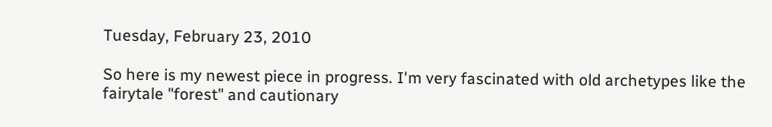Tuesday, February 23, 2010

So here is my newest piece in progress. I'm very fascinated with old archetypes like the fairytale "forest" and cautionary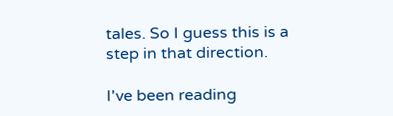tales. So I guess this is a step in that direction.

I've been reading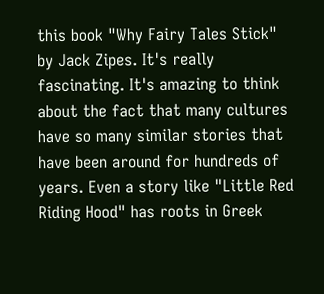this book "Why Fairy Tales Stick" by Jack Zipes. It's really fascinating. It's amazing to think about the fact that many cultures have so many similar stories that have been around for hundreds of years. Even a story like "Little Red Riding Hood" has roots in Greek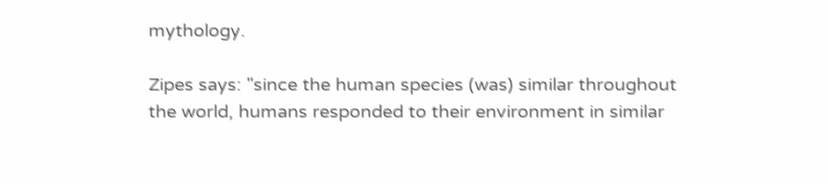mythology.

Zipes says: "since the human species (was) similar throughout the world, humans responded to their environment in similar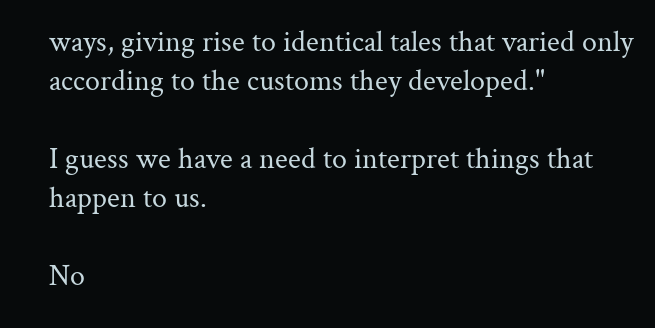ways, giving rise to identical tales that varied only according to the customs they developed."

I guess we have a need to interpret things that happen to us.

No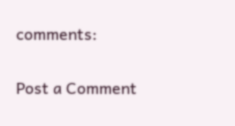comments:

Post a Comment